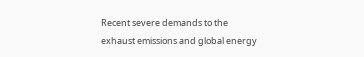Recent severe demands to the exhaust emissions and global energy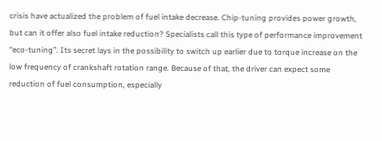crisis have actualized the problem of fuel intake decrease. Chip-tuning provides power growth, but can it offer also fuel intake reduction? Specialists call this type of performance improvement “eco-tuning”. Its secret lays in the possibility to switch up earlier due to torque increase on the low frequency of crankshaft rotation range. Because of that, the driver can expect some reduction of fuel consumption, especially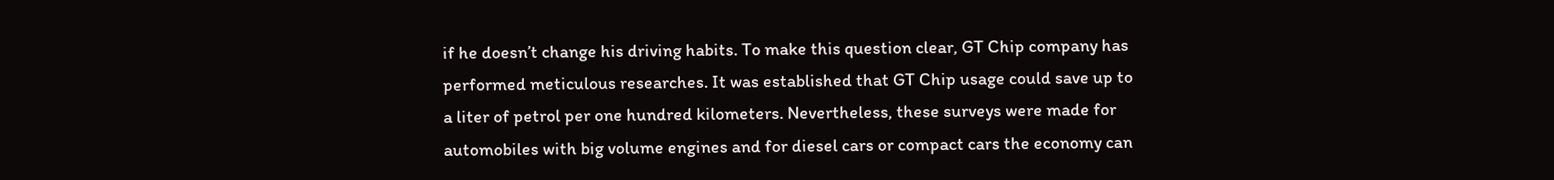if he doesn’t change his driving habits. To make this question clear, GT Chip company has performed meticulous researches. It was established that GT Chip usage could save up to a liter of petrol per one hundred kilometers. Nevertheless, these surveys were made for automobiles with big volume engines and for diesel cars or compact cars the economy can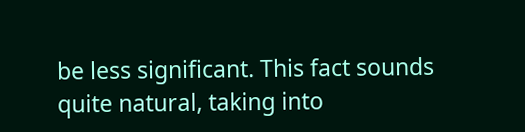be less significant. This fact sounds quite natural, taking into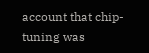account that chip-tuning was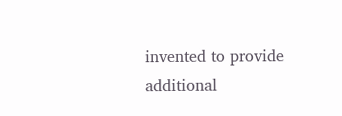invented to provide additional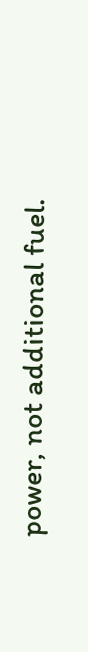power, not additional fuel.